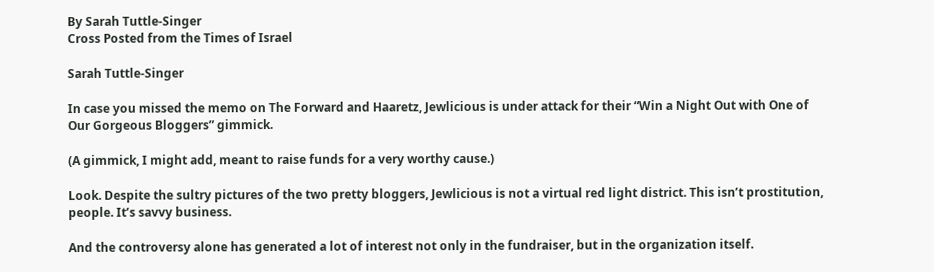By Sarah Tuttle-Singer
Cross Posted from the Times of Israel

Sarah Tuttle-Singer

In case you missed the memo on The Forward and Haaretz, Jewlicious is under attack for their “Win a Night Out with One of Our Gorgeous Bloggers” gimmick.

(A gimmick, I might add, meant to raise funds for a very worthy cause.)

Look. Despite the sultry pictures of the two pretty bloggers, Jewlicious is not a virtual red light district. This isn’t prostitution, people. It’s savvy business.

And the controversy alone has generated a lot of interest not only in the fundraiser, but in the organization itself.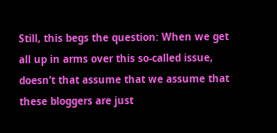Still, this begs the question: When we get all up in arms over this so-called issue, doesn’t that assume that we assume that these bloggers are just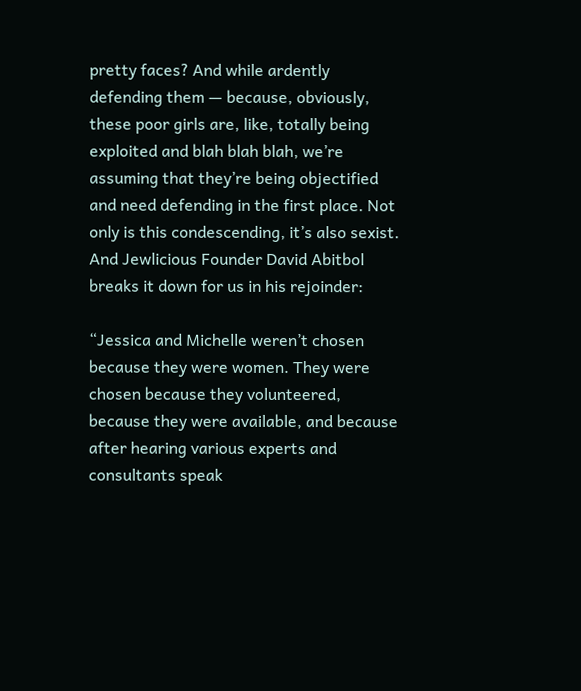pretty faces? And while ardently defending them — because, obviously, these poor girls are, like, totally being exploited and blah blah blah, we’re assuming that they’re being objectified and need defending in the first place. Not only is this condescending, it’s also sexist. And Jewlicious Founder David Abitbol breaks it down for us in his rejoinder:

“Jessica and Michelle weren’t chosen because they were women. They were chosen because they volunteered, because they were available, and because after hearing various experts and consultants speak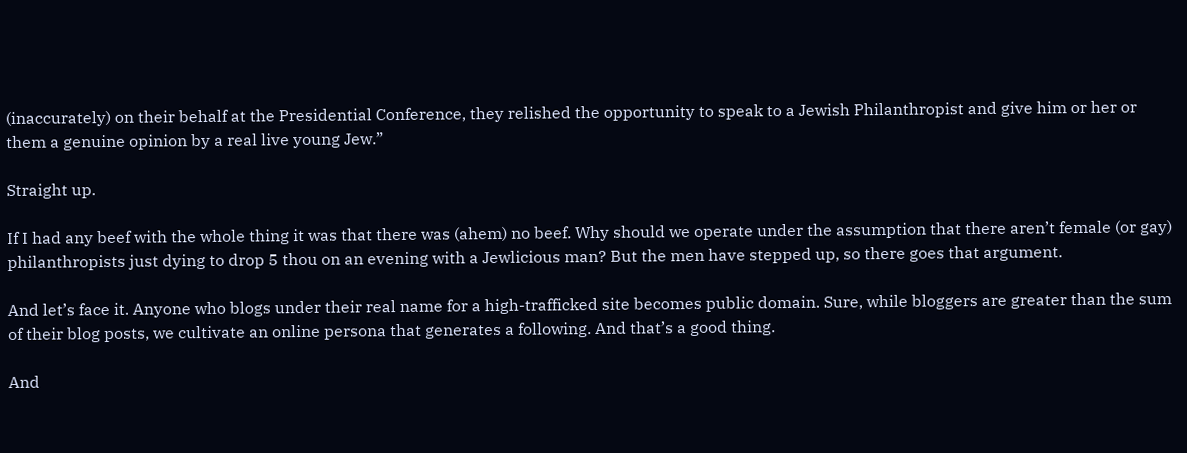(inaccurately) on their behalf at the Presidential Conference, they relished the opportunity to speak to a Jewish Philanthropist and give him or her or them a genuine opinion by a real live young Jew.”

Straight up.

If I had any beef with the whole thing it was that there was (ahem) no beef. Why should we operate under the assumption that there aren’t female (or gay) philanthropists just dying to drop 5 thou on an evening with a Jewlicious man? But the men have stepped up, so there goes that argument.

And let’s face it. Anyone who blogs under their real name for a high-trafficked site becomes public domain. Sure, while bloggers are greater than the sum of their blog posts, we cultivate an online persona that generates a following. And that’s a good thing.

And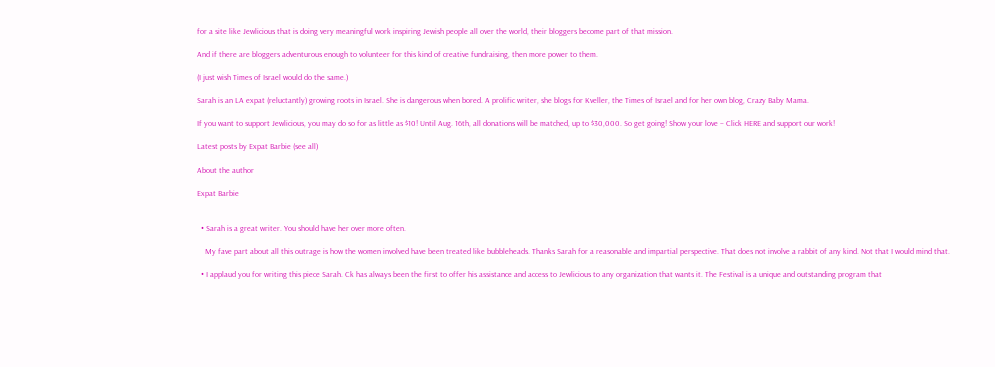for a site like Jewlicious that is doing very meaningful work inspiring Jewish people all over the world, their bloggers become part of that mission.

And if there are bloggers adventurous enough to volunteer for this kind of creative fundraising, then more power to them.

(I just wish Times of Israel would do the same.)

Sarah is an LA expat (reluctantly) growing roots in Israel. She is dangerous when bored. A prolific writer, she blogs for Kveller, the Times of Israel and for her own blog, Crazy Baby Mama.

If you want to support Jewlicious, you may do so for as little as $10! Until Aug. 16th, all donations will be matched, up to $30,000. So get going! Show your love – Click HERE and support our work!

Latest posts by Expat Barbie (see all)

About the author

Expat Barbie


  • Sarah is a great writer. You should have her over more often.

    My fave part about all this outrage is how the women involved have been treated like bubbleheads. Thanks Sarah for a reasonable and impartial perspective. That does not involve a rabbit of any kind. Not that I would mind that.

  • I applaud you for writing this piece Sarah. Ck has always been the first to offer his assistance and access to Jewlicious to any organization that wants it. The Festival is a unique and outstanding program that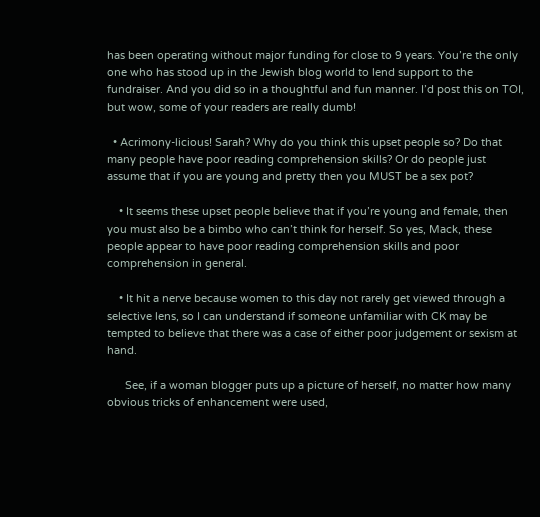has been operating without major funding for close to 9 years. You’re the only one who has stood up in the Jewish blog world to lend support to the fundraiser. And you did so in a thoughtful and fun manner. I’d post this on TOI, but wow, some of your readers are really dumb!

  • Acrimony-licious! Sarah? Why do you think this upset people so? Do that many people have poor reading comprehension skills? Or do people just assume that if you are young and pretty then you MUST be a sex pot?

    • It seems these upset people believe that if you’re young and female, then you must also be a bimbo who can’t think for herself. So yes, Mack, these people appear to have poor reading comprehension skills and poor comprehension in general.

    • It hit a nerve because women to this day not rarely get viewed through a selective lens, so I can understand if someone unfamiliar with CK may be tempted to believe that there was a case of either poor judgement or sexism at hand.

      See, if a woman blogger puts up a picture of herself, no matter how many obvious tricks of enhancement were used,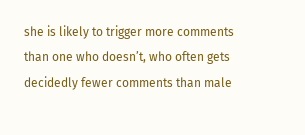she is likely to trigger more comments than one who doesn’t, who often gets decidedly fewer comments than male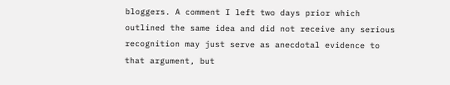bloggers. A comment I left two days prior which outlined the same idea and did not receive any serious recognition may just serve as anecdotal evidence to that argument, but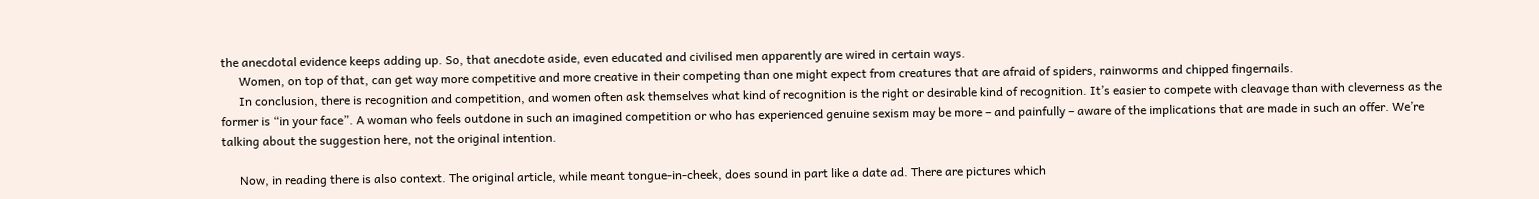the anecdotal evidence keeps adding up. So, that anecdote aside, even educated and civilised men apparently are wired in certain ways.
      Women, on top of that, can get way more competitive and more creative in their competing than one might expect from creatures that are afraid of spiders, rainworms and chipped fingernails.
      In conclusion, there is recognition and competition, and women often ask themselves what kind of recognition is the right or desirable kind of recognition. It’s easier to compete with cleavage than with cleverness as the former is “in your face”. A woman who feels outdone in such an imagined competition or who has experienced genuine sexism may be more – and painfully – aware of the implications that are made in such an offer. We’re talking about the suggestion here, not the original intention.

      Now, in reading there is also context. The original article, while meant tongue-in-cheek, does sound in part like a date ad. There are pictures which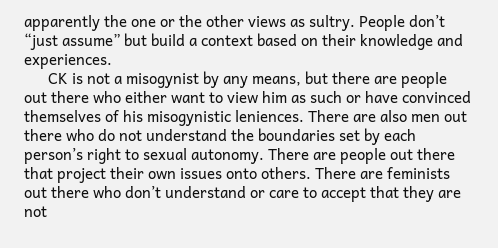apparently the one or the other views as sultry. People don’t “just assume” but build a context based on their knowledge and experiences.
      CK is not a misogynist by any means, but there are people out there who either want to view him as such or have convinced themselves of his misogynistic leniences. There are also men out there who do not understand the boundaries set by each person’s right to sexual autonomy. There are people out there that project their own issues onto others. There are feminists out there who don’t understand or care to accept that they are not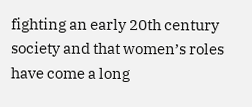fighting an early 20th century society and that women’s roles have come a long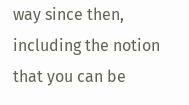way since then, including the notion that you can be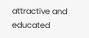attractive and educated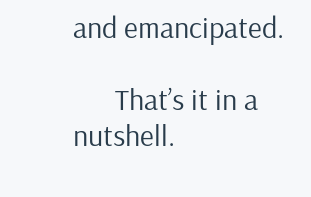and emancipated.

      That’s it in a nutshell.